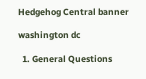Hedgehog Central banner

washington dc

  1. General Questions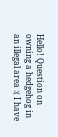Hello! Question on owning a hedgehog in an illegal area :( I have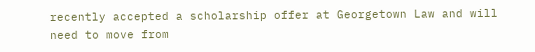recently accepted a scholarship offer at Georgetown Law and will need to move from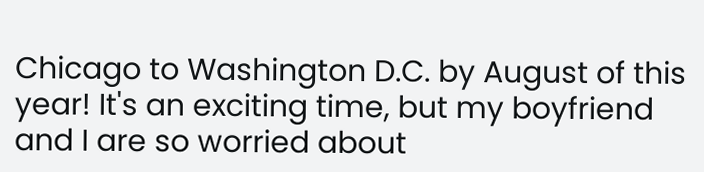Chicago to Washington D.C. by August of this year! It's an exciting time, but my boyfriend and I are so worried about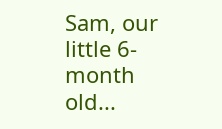Sam, our little 6-month old...